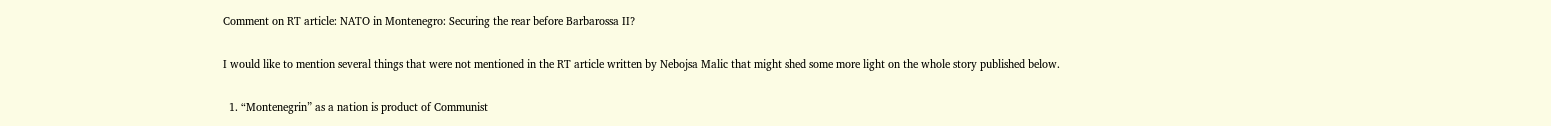Comment on RT article: NATO in Montenegro: Securing the rear before Barbarossa II?

I would like to mention several things that were not mentioned in the RT article written by Nebojsa Malic that might shed some more light on the whole story published below.

  1. “Montenegrin” as a nation is product of Communist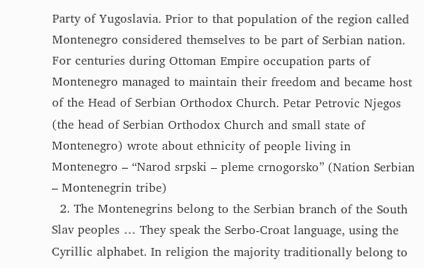Party of Yugoslavia. Prior to that population of the region called Montenegro considered themselves to be part of Serbian nation. For centuries during Ottoman Empire occupation parts of Montenegro managed to maintain their freedom and became host of the Head of Serbian Orthodox Church. Petar Petrovic Njegos (the head of Serbian Orthodox Church and small state of Montenegro) wrote about ethnicity of people living in Montenegro – “Narod srpski – pleme crnogorsko” (Nation Serbian – Montenegrin tribe)
  2. The Montenegrins belong to the Serbian branch of the South Slav peoples … They speak the Serbo-Croat language, using the Cyrillic alphabet. In religion the majority traditionally belong to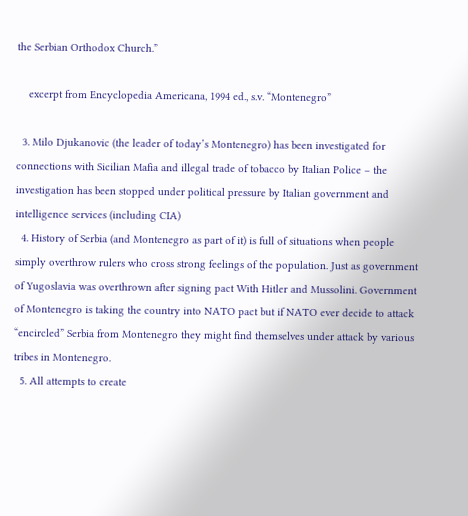the Serbian Orthodox Church.”

    excerpt from Encyclopedia Americana, 1994 ed., s.v. “Montenegro”

  3. Milo Djukanovic (the leader of today’s Montenegro) has been investigated for connections with Sicilian Mafia and illegal trade of tobacco by Italian Police – the investigation has been stopped under political pressure by Italian government and intelligence services (including CIA)
  4. History of Serbia (and Montenegro as part of it) is full of situations when people simply overthrow rulers who cross strong feelings of the population. Just as government of Yugoslavia was overthrown after signing pact With Hitler and Mussolini. Government of Montenegro is taking the country into NATO pact but if NATO ever decide to attack “encircled” Serbia from Montenegro they might find themselves under attack by various tribes in Montenegro.
  5. All attempts to create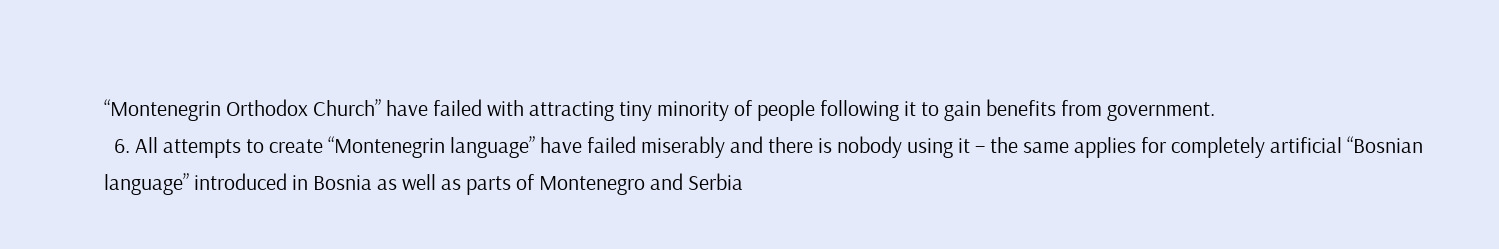“Montenegrin Orthodox Church” have failed with attracting tiny minority of people following it to gain benefits from government.
  6. All attempts to create “Montenegrin language” have failed miserably and there is nobody using it – the same applies for completely artificial “Bosnian language” introduced in Bosnia as well as parts of Montenegro and Serbia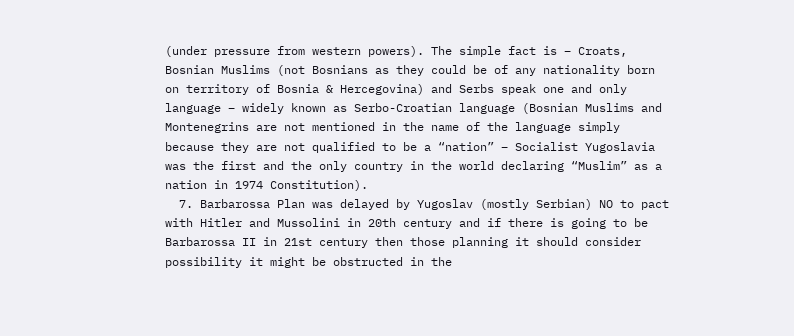(under pressure from western powers). The simple fact is – Croats, Bosnian Muslims (not Bosnians as they could be of any nationality born on territory of Bosnia & Hercegovina) and Serbs speak one and only language – widely known as Serbo-Croatian language (Bosnian Muslims and Montenegrins are not mentioned in the name of the language simply because they are not qualified to be a “nation” – Socialist Yugoslavia was the first and the only country in the world declaring “Muslim” as a nation in 1974 Constitution).
  7. Barbarossa Plan was delayed by Yugoslav (mostly Serbian) NO to pact with Hitler and Mussolini in 20th century and if there is going to be Barbarossa II in 21st century then those planning it should consider possibility it might be obstructed in the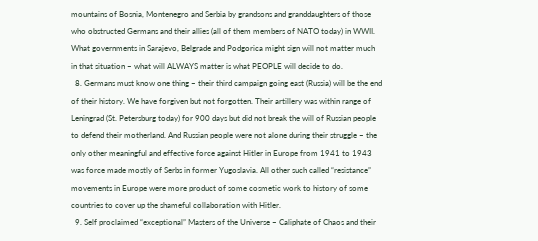mountains of Bosnia, Montenegro and Serbia by grandsons and granddaughters of those who obstructed Germans and their allies (all of them members of NATO today) in WWII. What governments in Sarajevo, Belgrade and Podgorica might sign will not matter much in that situation – what will ALWAYS matter is what PEOPLE will decide to do.
  8. Germans must know one thing – their third campaign going east (Russia) will be the end of their history. We have forgiven but not forgotten. Their artillery was within range of Leningrad (St. Petersburg today) for 900 days but did not break the will of Russian people to defend their motherland. And Russian people were not alone during their struggle – the only other meaningful and effective force against Hitler in Europe from 1941 to 1943 was force made mostly of Serbs in former Yugoslavia. All other such called “resistance” movements in Europe were more product of some cosmetic work to history of some countries to cover up the shameful collaboration with Hitler.
  9. Self proclaimed “exceptional” Masters of the Universe – Caliphate of Chaos and their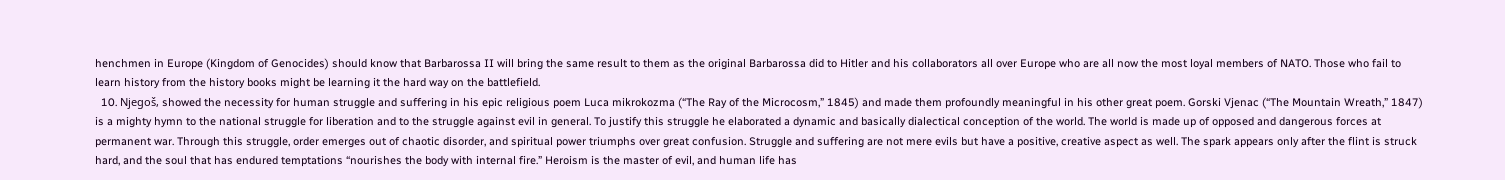henchmen in Europe (Kingdom of Genocides) should know that Barbarossa II will bring the same result to them as the original Barbarossa did to Hitler and his collaborators all over Europe who are all now the most loyal members of NATO. Those who fail to learn history from the history books might be learning it the hard way on the battlefield.
  10. Njegoš, showed the necessity for human struggle and suffering in his epic religious poem Luca mikrokozma (“The Ray of the Microcosm,” 1845) and made them profoundly meaningful in his other great poem. Gorski Vjenac (“The Mountain Wreath,” 1847) is a mighty hymn to the national struggle for liberation and to the struggle against evil in general. To justify this struggle he elaborated a dynamic and basically dialectical conception of the world. The world is made up of opposed and dangerous forces at permanent war. Through this struggle, order emerges out of chaotic disorder, and spiritual power triumphs over great confusion. Struggle and suffering are not mere evils but have a positive, creative aspect as well. The spark appears only after the flint is struck hard, and the soul that has endured temptations “nourishes the body with internal fire.” Heroism is the master of evil, and human life has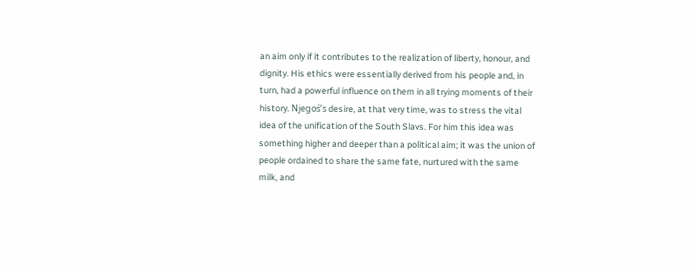an aim only if it contributes to the realization of liberty, honour, and dignity. His ethics were essentially derived from his people and, in turn, had a powerful influence on them in all trying moments of their history. Njegoś’s desire, at that very time, was to stress the vital idea of the unification of the South Slavs. For him this idea was something higher and deeper than a political aim; it was the union of people ordained to share the same fate, nurtured with the same milk, and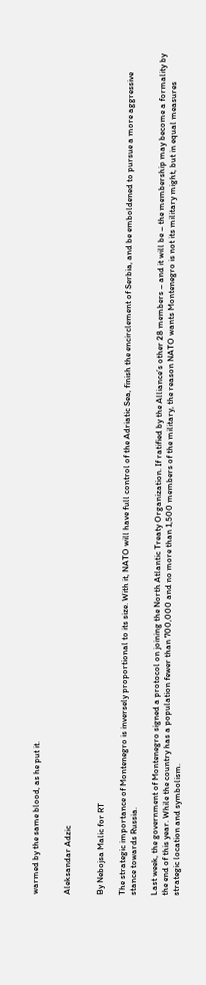warmed by the same blood, as he put it.


Aleksandar Adzic


By Nebojsa Malic for RT

The strategic importance of Montenegro is inversely proportional to its size. With it, NATO will have full control of the Adriatic Sea, finish the encirclement of Serbia, and be emboldened to pursue a more aggressive stance towards Russia.

Last week, the government of Montenegro signed a protocol on joining the North Atlantic Treaty Organization. If ratified by the Alliance’s other 28 members – and it will be – the membership may become a formality by the end of this year. While the country has a population fewer than 700,000 and no more than 1,500 members of the military, the reason NATO wants Montenegro is not its military might, but in equal measures strategic location and symbolism.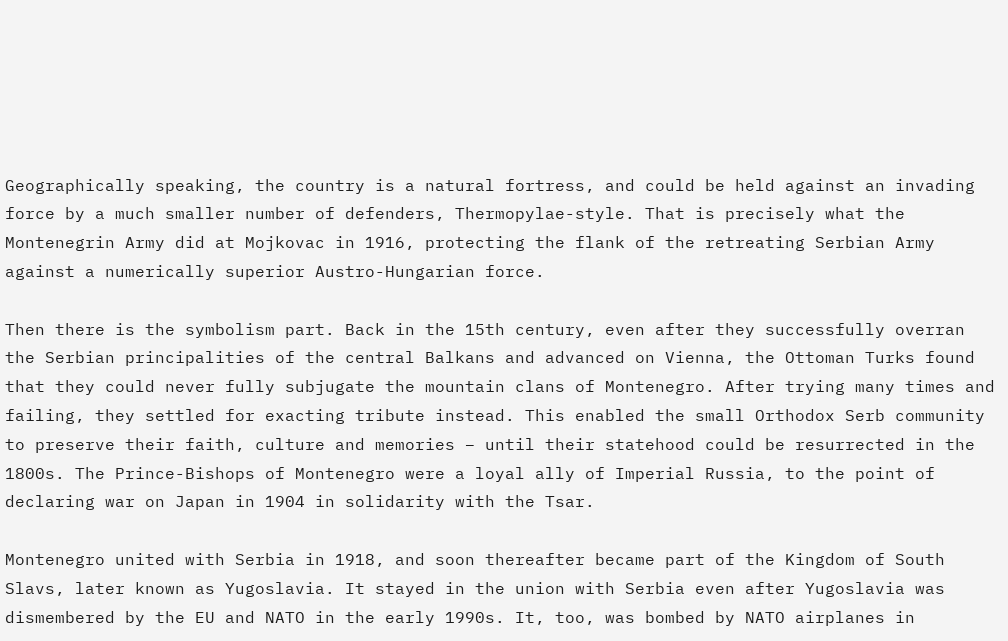Geographically speaking, the country is a natural fortress, and could be held against an invading force by a much smaller number of defenders, Thermopylae-style. That is precisely what the Montenegrin Army did at Mojkovac in 1916, protecting the flank of the retreating Serbian Army against a numerically superior Austro-Hungarian force.

Then there is the symbolism part. Back in the 15th century, even after they successfully overran the Serbian principalities of the central Balkans and advanced on Vienna, the Ottoman Turks found that they could never fully subjugate the mountain clans of Montenegro. After trying many times and failing, they settled for exacting tribute instead. This enabled the small Orthodox Serb community to preserve their faith, culture and memories – until their statehood could be resurrected in the 1800s. The Prince-Bishops of Montenegro were a loyal ally of Imperial Russia, to the point of declaring war on Japan in 1904 in solidarity with the Tsar.

Montenegro united with Serbia in 1918, and soon thereafter became part of the Kingdom of South Slavs, later known as Yugoslavia. It stayed in the union with Serbia even after Yugoslavia was dismembered by the EU and NATO in the early 1990s. It, too, was bombed by NATO airplanes in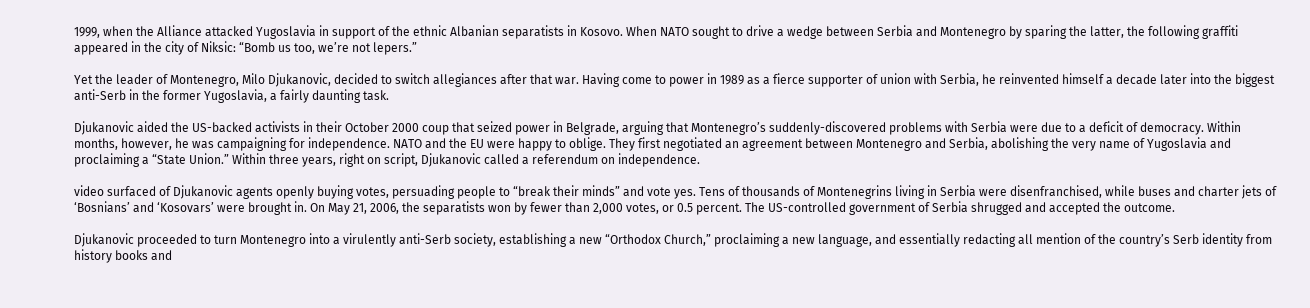1999, when the Alliance attacked Yugoslavia in support of the ethnic Albanian separatists in Kosovo. When NATO sought to drive a wedge between Serbia and Montenegro by sparing the latter, the following graffiti appeared in the city of Niksic: “Bomb us too, we’re not lepers.”

Yet the leader of Montenegro, Milo Djukanovic, decided to switch allegiances after that war. Having come to power in 1989 as a fierce supporter of union with Serbia, he reinvented himself a decade later into the biggest anti-Serb in the former Yugoslavia, a fairly daunting task.

Djukanovic aided the US-backed activists in their October 2000 coup that seized power in Belgrade, arguing that Montenegro’s suddenly-discovered problems with Serbia were due to a deficit of democracy. Within months, however, he was campaigning for independence. NATO and the EU were happy to oblige. They first negotiated an agreement between Montenegro and Serbia, abolishing the very name of Yugoslavia and proclaiming a “State Union.” Within three years, right on script, Djukanovic called a referendum on independence.

video surfaced of Djukanovic agents openly buying votes, persuading people to “break their minds” and vote yes. Tens of thousands of Montenegrins living in Serbia were disenfranchised, while buses and charter jets of ‘Bosnians’ and ‘Kosovars’ were brought in. On May 21, 2006, the separatists won by fewer than 2,000 votes, or 0.5 percent. The US-controlled government of Serbia shrugged and accepted the outcome.

Djukanovic proceeded to turn Montenegro into a virulently anti-Serb society, establishing a new “Orthodox Church,” proclaiming a new language, and essentially redacting all mention of the country’s Serb identity from history books and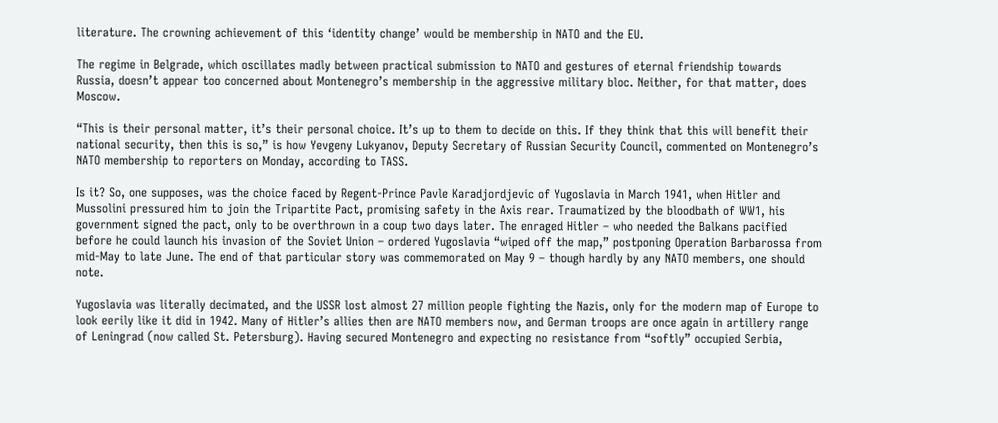literature. The crowning achievement of this ‘identity change’ would be membership in NATO and the EU.

The regime in Belgrade, which oscillates madly between practical submission to NATO and gestures of eternal friendship towards Russia, doesn’t appear too concerned about Montenegro’s membership in the aggressive military bloc. Neither, for that matter, does Moscow.

“This is their personal matter, it’s their personal choice. It’s up to them to decide on this. If they think that this will benefit their national security, then this is so,” is how Yevgeny Lukyanov, Deputy Secretary of Russian Security Council, commented on Montenegro’s NATO membership to reporters on Monday, according to TASS.

Is it? So, one supposes, was the choice faced by Regent-Prince Pavle Karadjordjevic of Yugoslavia in March 1941, when Hitler and Mussolini pressured him to join the Tripartite Pact, promising safety in the Axis rear. Traumatized by the bloodbath of WW1, his government signed the pact, only to be overthrown in a coup two days later. The enraged Hitler – who needed the Balkans pacified before he could launch his invasion of the Soviet Union – ordered Yugoslavia “wiped off the map,” postponing Operation Barbarossa from mid-May to late June. The end of that particular story was commemorated on May 9 – though hardly by any NATO members, one should note.

Yugoslavia was literally decimated, and the USSR lost almost 27 million people fighting the Nazis, only for the modern map of Europe to look eerily like it did in 1942. Many of Hitler’s allies then are NATO members now, and German troops are once again in artillery range of Leningrad (now called St. Petersburg). Having secured Montenegro and expecting no resistance from “softly” occupied Serbia,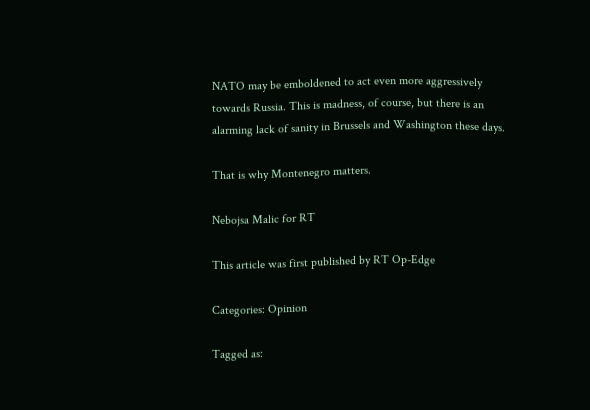NATO may be emboldened to act even more aggressively towards Russia. This is madness, of course, but there is an alarming lack of sanity in Brussels and Washington these days.

That is why Montenegro matters.

Nebojsa Malic for RT

This article was first published by RT Op-Edge

Categories: Opinion

Tagged as: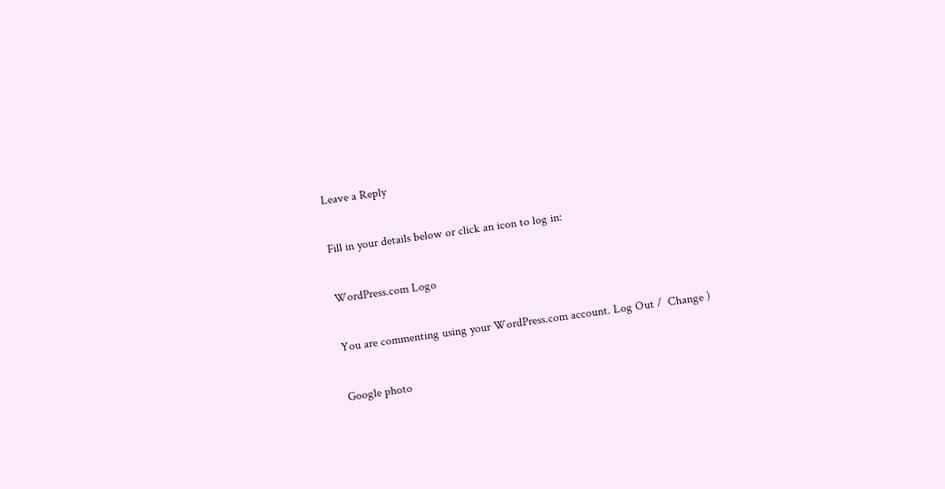Leave a Reply

Fill in your details below or click an icon to log in:

WordPress.com Logo

You are commenting using your WordPress.com account. Log Out /  Change )

Google photo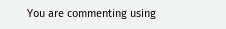You are commenting using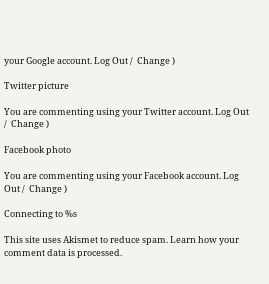your Google account. Log Out /  Change )

Twitter picture

You are commenting using your Twitter account. Log Out /  Change )

Facebook photo

You are commenting using your Facebook account. Log Out /  Change )

Connecting to %s

This site uses Akismet to reduce spam. Learn how your comment data is processed.